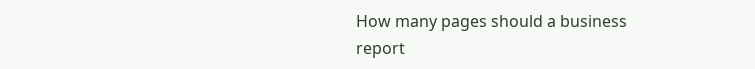How many pages should a business report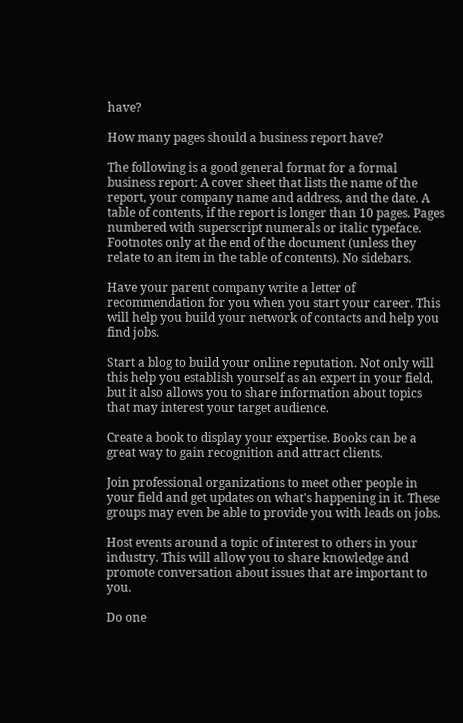have?

How many pages should a business report have?

The following is a good general format for a formal business report: A cover sheet that lists the name of the report, your company name and address, and the date. A table of contents, if the report is longer than 10 pages. Pages numbered with superscript numerals or italic typeface. Footnotes only at the end of the document (unless they relate to an item in the table of contents). No sidebars.

Have your parent company write a letter of recommendation for you when you start your career. This will help you build your network of contacts and help you find jobs.

Start a blog to build your online reputation. Not only will this help you establish yourself as an expert in your field, but it also allows you to share information about topics that may interest your target audience.

Create a book to display your expertise. Books can be a great way to gain recognition and attract clients.

Join professional organizations to meet other people in your field and get updates on what's happening in it. These groups may even be able to provide you with leads on jobs.

Host events around a topic of interest to others in your industry. This will allow you to share knowledge and promote conversation about issues that are important to you.

Do one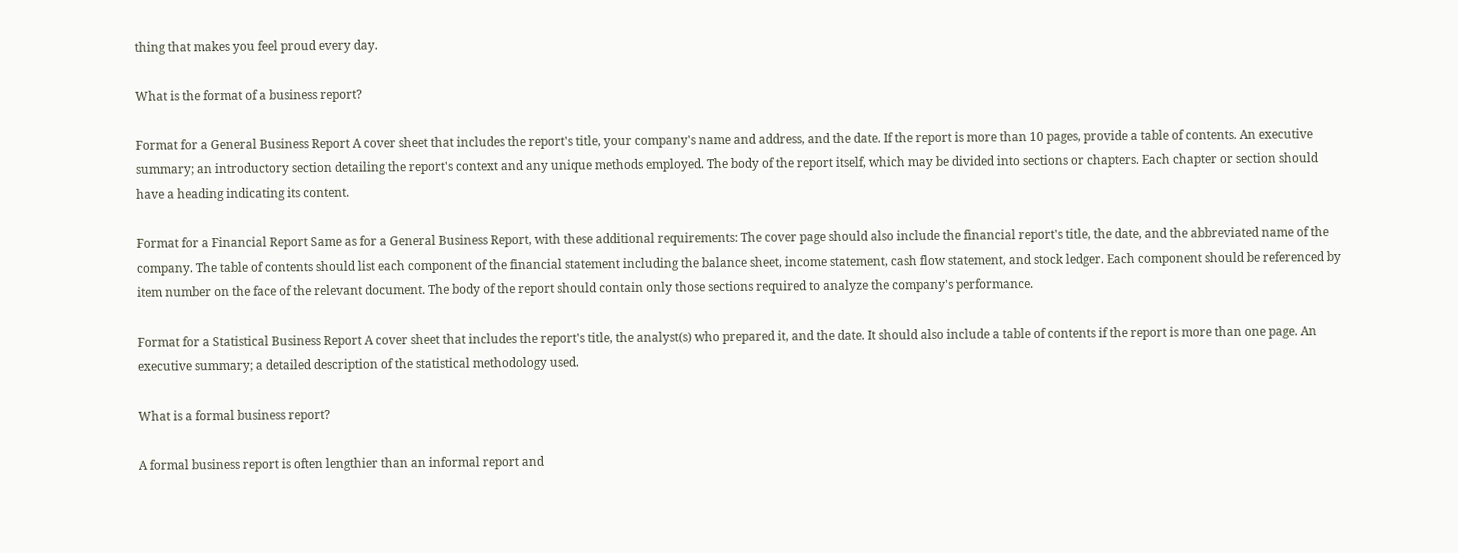thing that makes you feel proud every day.

What is the format of a business report?

Format for a General Business Report A cover sheet that includes the report's title, your company's name and address, and the date. If the report is more than 10 pages, provide a table of contents. An executive summary; an introductory section detailing the report's context and any unique methods employed. The body of the report itself, which may be divided into sections or chapters. Each chapter or section should have a heading indicating its content.

Format for a Financial Report Same as for a General Business Report, with these additional requirements: The cover page should also include the financial report's title, the date, and the abbreviated name of the company. The table of contents should list each component of the financial statement including the balance sheet, income statement, cash flow statement, and stock ledger. Each component should be referenced by item number on the face of the relevant document. The body of the report should contain only those sections required to analyze the company's performance.

Format for a Statistical Business Report A cover sheet that includes the report's title, the analyst(s) who prepared it, and the date. It should also include a table of contents if the report is more than one page. An executive summary; a detailed description of the statistical methodology used.

What is a formal business report?

A formal business report is often lengthier than an informal report and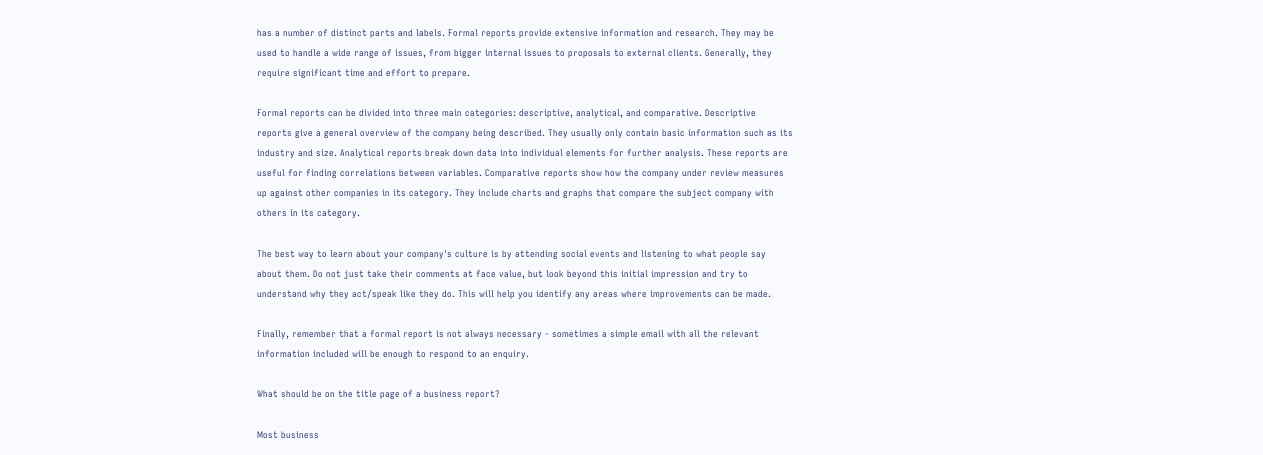has a number of distinct parts and labels. Formal reports provide extensive information and research. They may be used to handle a wide range of issues, from bigger internal issues to proposals to external clients. Generally, they require significant time and effort to prepare.

Formal reports can be divided into three main categories: descriptive, analytical, and comparative. Descriptive reports give a general overview of the company being described. They usually only contain basic information such as its industry and size. Analytical reports break down data into individual elements for further analysis. These reports are useful for finding correlations between variables. Comparative reports show how the company under review measures up against other companies in its category. They include charts and graphs that compare the subject company with others in its category.

The best way to learn about your company's culture is by attending social events and listening to what people say about them. Do not just take their comments at face value, but look beyond this initial impression and try to understand why they act/speak like they do. This will help you identify any areas where improvements can be made.

Finally, remember that a formal report is not always necessary - sometimes a simple email with all the relevant information included will be enough to respond to an enquiry.

What should be on the title page of a business report?

Most business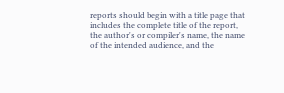reports should begin with a title page that includes the complete title of the report, the author's or compiler's name, the name of the intended audience, and the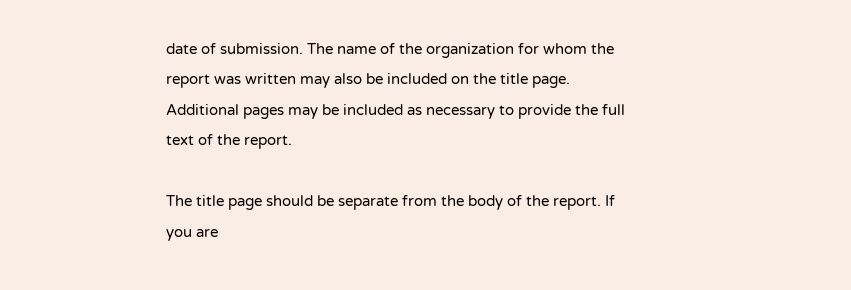date of submission. The name of the organization for whom the report was written may also be included on the title page. Additional pages may be included as necessary to provide the full text of the report.

The title page should be separate from the body of the report. If you are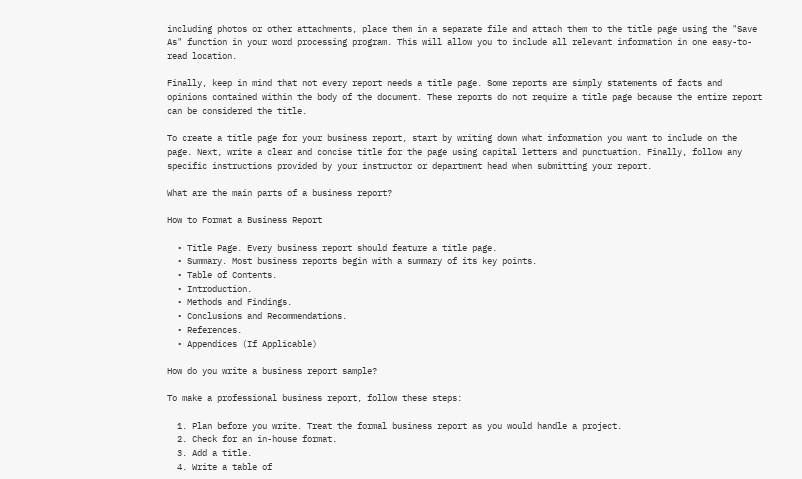including photos or other attachments, place them in a separate file and attach them to the title page using the "Save As" function in your word processing program. This will allow you to include all relevant information in one easy-to-read location.

Finally, keep in mind that not every report needs a title page. Some reports are simply statements of facts and opinions contained within the body of the document. These reports do not require a title page because the entire report can be considered the title.

To create a title page for your business report, start by writing down what information you want to include on the page. Next, write a clear and concise title for the page using capital letters and punctuation. Finally, follow any specific instructions provided by your instructor or department head when submitting your report.

What are the main parts of a business report?

How to Format a Business Report

  • Title Page. Every business report should feature a title page.
  • Summary. Most business reports begin with a summary of its key points.
  • Table of Contents.
  • Introduction.
  • Methods and Findings.
  • Conclusions and Recommendations.
  • References.
  • Appendices (If Applicable)

How do you write a business report sample?

To make a professional business report, follow these steps:

  1. Plan before you write. Treat the formal business report as you would handle a project.
  2. Check for an in-house format.
  3. Add a title.
  4. Write a table of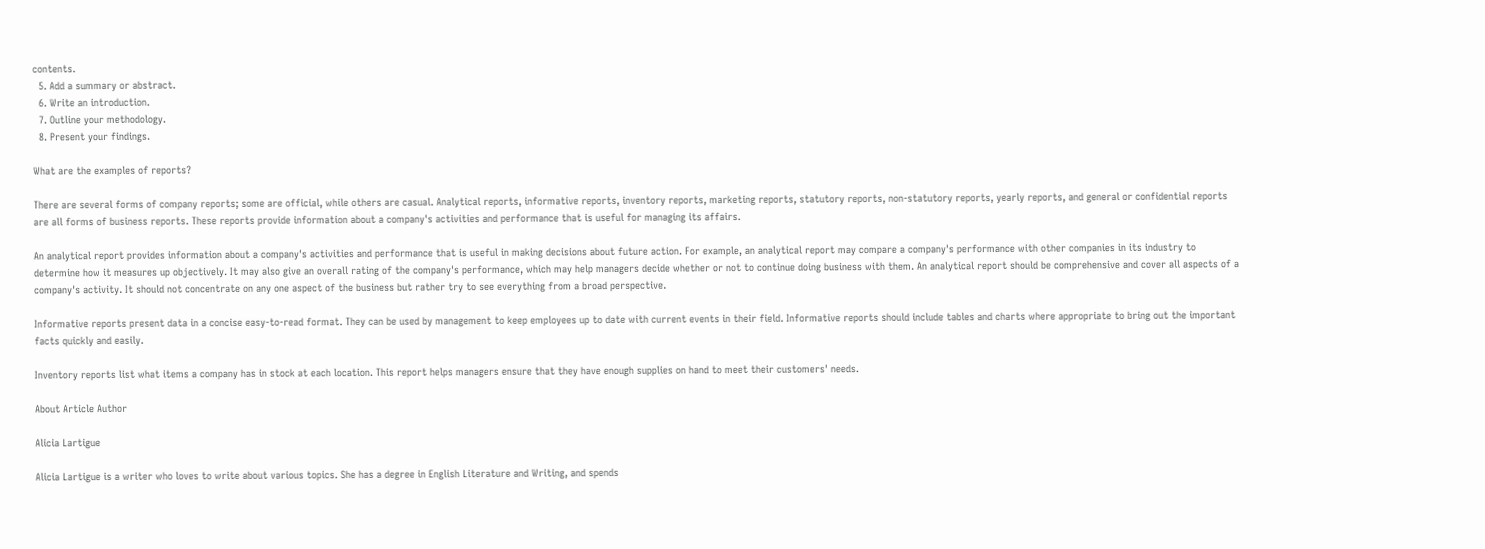contents.
  5. Add a summary or abstract.
  6. Write an introduction.
  7. Outline your methodology.
  8. Present your findings.

What are the examples of reports?

There are several forms of company reports; some are official, while others are casual. Analytical reports, informative reports, inventory reports, marketing reports, statutory reports, non-statutory reports, yearly reports, and general or confidential reports are all forms of business reports. These reports provide information about a company's activities and performance that is useful for managing its affairs.

An analytical report provides information about a company's activities and performance that is useful in making decisions about future action. For example, an analytical report may compare a company's performance with other companies in its industry to determine how it measures up objectively. It may also give an overall rating of the company's performance, which may help managers decide whether or not to continue doing business with them. An analytical report should be comprehensive and cover all aspects of a company's activity. It should not concentrate on any one aspect of the business but rather try to see everything from a broad perspective.

Informative reports present data in a concise easy-to-read format. They can be used by management to keep employees up to date with current events in their field. Informative reports should include tables and charts where appropriate to bring out the important facts quickly and easily.

Inventory reports list what items a company has in stock at each location. This report helps managers ensure that they have enough supplies on hand to meet their customers' needs.

About Article Author

Alicia Lartigue

Alicia Lartigue is a writer who loves to write about various topics. She has a degree in English Literature and Writing, and spends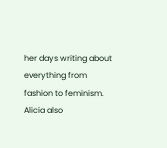her days writing about everything from fashion to feminism. Alicia also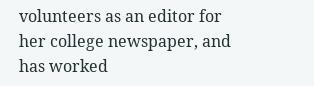volunteers as an editor for her college newspaper, and has worked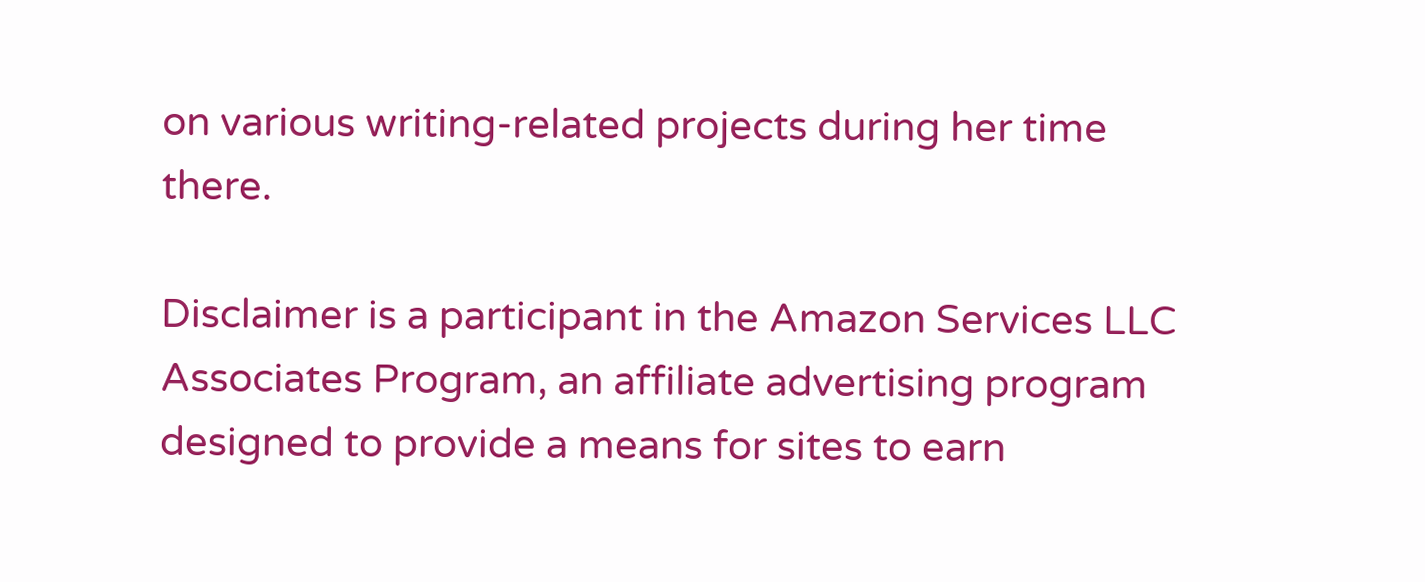on various writing-related projects during her time there.

Disclaimer is a participant in the Amazon Services LLC Associates Program, an affiliate advertising program designed to provide a means for sites to earn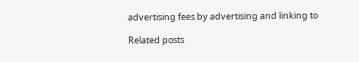advertising fees by advertising and linking to

Related posts